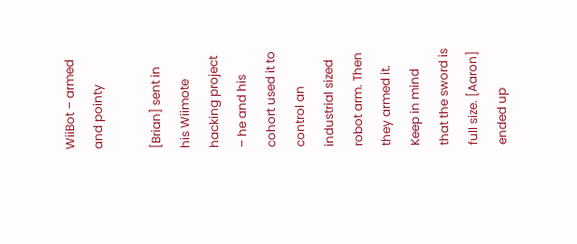WiiBot – armed and pointy

[Brian] sent in his Wiimote hacking project – he and his cohort used it to control an industrial sized robot arm. Then they armed it. Keep in mind that the sword is full size. [Aaron] ended up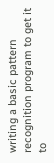writing a basic pattern recognition program to get it to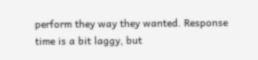perform they way they wanted. Response time is a bit laggy, but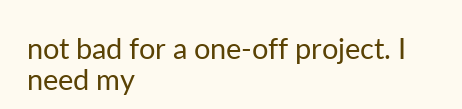not bad for a one-off project. I need my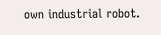own industrial robot.